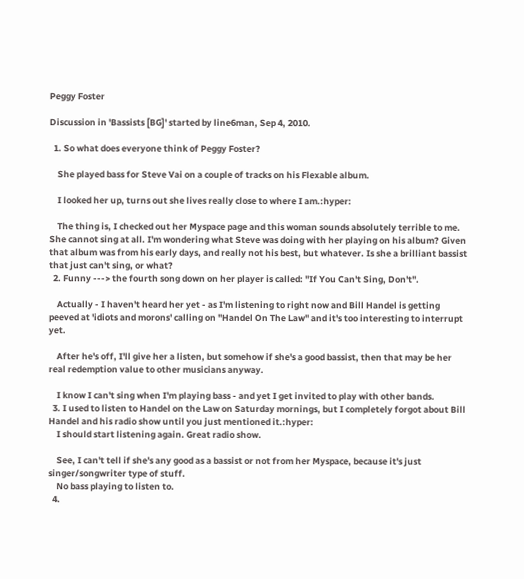Peggy Foster

Discussion in 'Bassists [BG]' started by line6man, Sep 4, 2010.

  1. So what does everyone think of Peggy Foster?

    She played bass for Steve Vai on a couple of tracks on his Flexable album.

    I looked her up, turns out she lives really close to where I am.:hyper:

    The thing is, I checked out her Myspace page and this woman sounds absolutely terrible to me. She cannot sing at all. I'm wondering what Steve was doing with her playing on his album? Given that album was from his early days, and really not his best, but whatever. Is she a brilliant bassist that just can't sing, or what?
  2. Funny ---> the fourth song down on her player is called: "If You Can't Sing, Don't".

    Actually - I haven't heard her yet - as I'm listening to right now and Bill Handel is getting peeved at 'idiots and morons' calling on "Handel On The Law" and it's too interesting to interrupt yet.

    After he's off, I'll give her a listen, but somehow if she's a good bassist, then that may be her real redemption value to other musicians anyway.

    I know I can't sing when I'm playing bass - and yet I get invited to play with other bands.
  3. I used to listen to Handel on the Law on Saturday mornings, but I completely forgot about Bill Handel and his radio show until you just mentioned it.:hyper:
    I should start listening again. Great radio show.

    See, I can't tell if she's any good as a bassist or not from her Myspace, because it's just singer/songwriter type of stuff.
    No bass playing to listen to.
  4.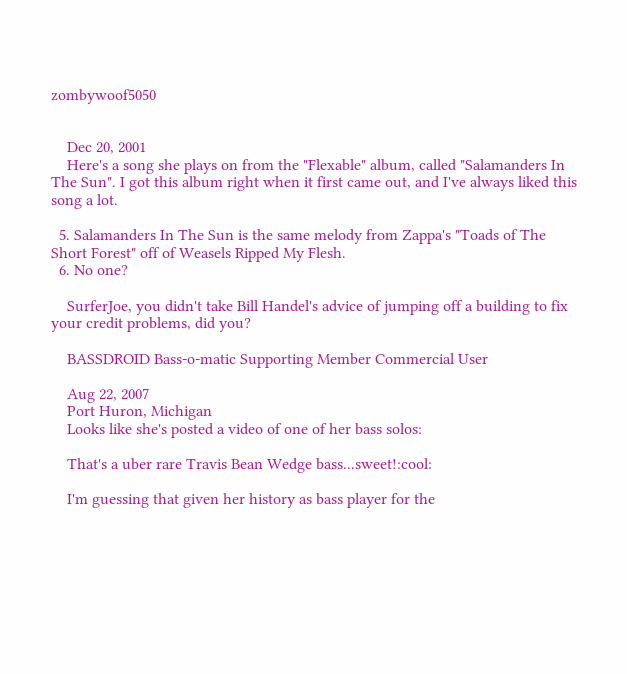zombywoof5050


    Dec 20, 2001
    Here's a song she plays on from the "Flexable" album, called "Salamanders In The Sun". I got this album right when it first came out, and I've always liked this song a lot.

  5. Salamanders In The Sun is the same melody from Zappa's "Toads of The Short Forest" off of Weasels Ripped My Flesh.
  6. No one?

    SurferJoe, you didn't take Bill Handel's advice of jumping off a building to fix your credit problems, did you?

    BASSDROID Bass-o-matic Supporting Member Commercial User

    Aug 22, 2007
    Port Huron, Michigan
    Looks like she's posted a video of one of her bass solos:

    That's a uber rare Travis Bean Wedge bass...sweet!:cool:

    I'm guessing that given her history as bass player for the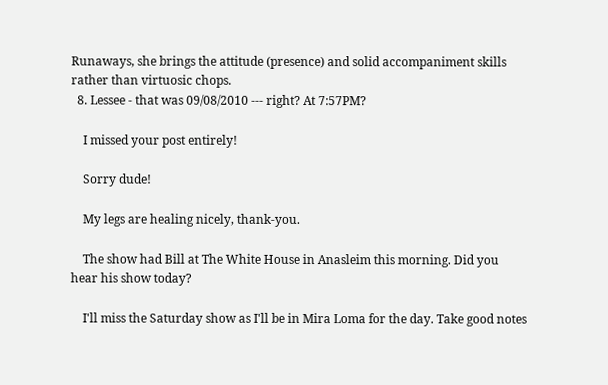Runaways, she brings the attitude (presence) and solid accompaniment skills rather than virtuosic chops.
  8. Lessee - that was 09/08/2010 --- right? At 7:57PM?

    I missed your post entirely!

    Sorry dude!

    My legs are healing nicely, thank-you.

    The show had Bill at The White House in Anasleim this morning. Did you hear his show today?

    I'll miss the Saturday show as I'll be in Mira Loma for the day. Take good notes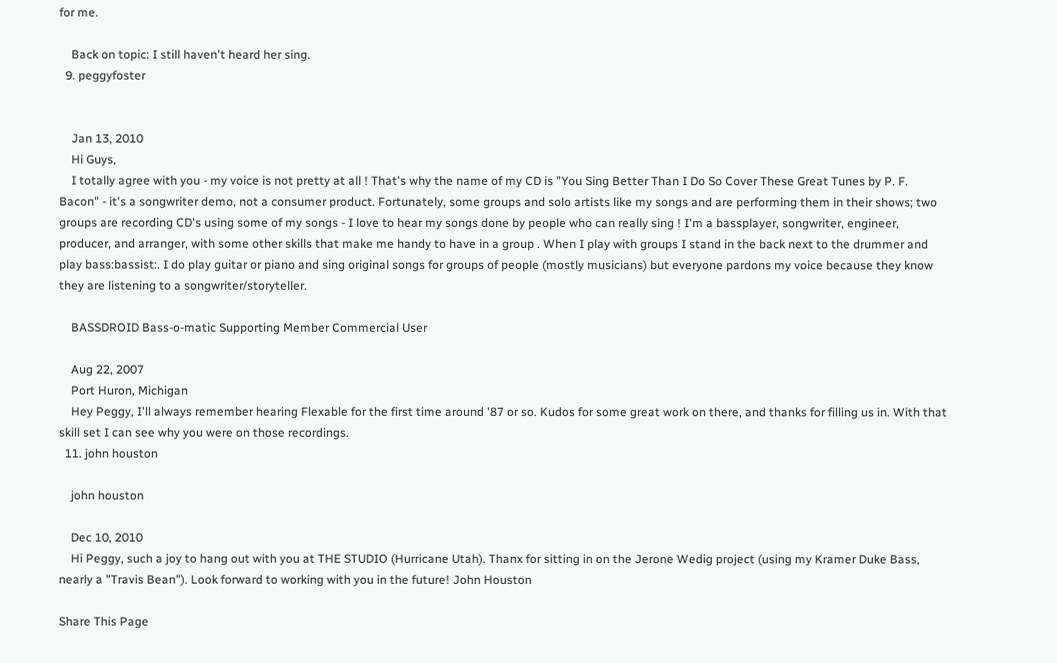for me.

    Back on topic: I still haven't heard her sing.
  9. peggyfoster


    Jan 13, 2010
    Hi Guys,
    I totally agree with you - my voice is not pretty at all ! That's why the name of my CD is "You Sing Better Than I Do So Cover These Great Tunes by P. F. Bacon" - it's a songwriter demo, not a consumer product. Fortunately, some groups and solo artists like my songs and are performing them in their shows; two groups are recording CD's using some of my songs - I love to hear my songs done by people who can really sing ! I'm a bassplayer, songwriter, engineer, producer, and arranger, with some other skills that make me handy to have in a group . When I play with groups I stand in the back next to the drummer and play bass:bassist:. I do play guitar or piano and sing original songs for groups of people (mostly musicians) but everyone pardons my voice because they know they are listening to a songwriter/storyteller.

    BASSDROID Bass-o-matic Supporting Member Commercial User

    Aug 22, 2007
    Port Huron, Michigan
    Hey Peggy, I'll always remember hearing Flexable for the first time around '87 or so. Kudos for some great work on there, and thanks for filling us in. With that skill set I can see why you were on those recordings.
  11. john houston

    john houston

    Dec 10, 2010
    Hi Peggy, such a joy to hang out with you at THE STUDIO (Hurricane Utah). Thanx for sitting in on the Jerone Wedig project (using my Kramer Duke Bass, nearly a "Travis Bean"). Look forward to working with you in the future! John Houston

Share This Page